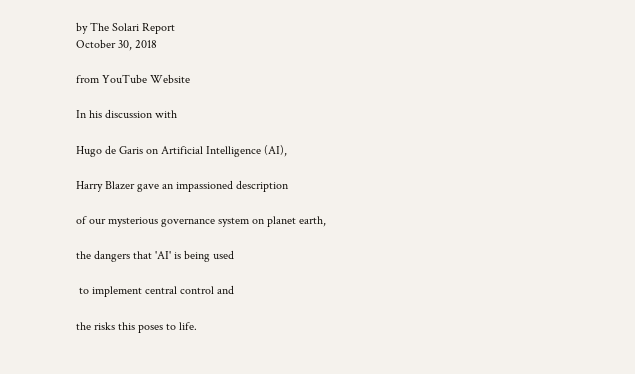by The Solari Report
October 30, 2018

from YouTube Website

In his discussion with

Hugo de Garis on Artificial Intelligence (AI),

Harry Blazer gave an impassioned description

of our mysterious governance system on planet earth,

the dangers that 'AI' is being used

 to implement central control and

the risks this poses to life.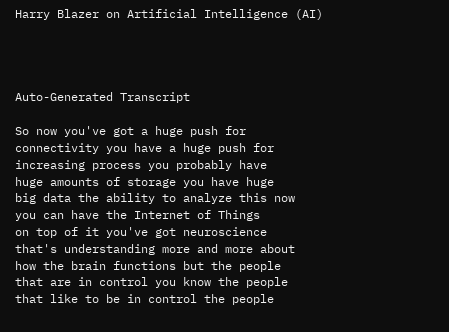Harry Blazer on Artificial Intelligence (AI)




Auto-Generated Transcript

So now you've got a huge push for
connectivity you have a huge push for
increasing process you probably have
huge amounts of storage you have huge
big data the ability to analyze this now
you can have the Internet of Things
on top of it you've got neuroscience
that's understanding more and more about
how the brain functions but the people
that are in control you know the people
that like to be in control the people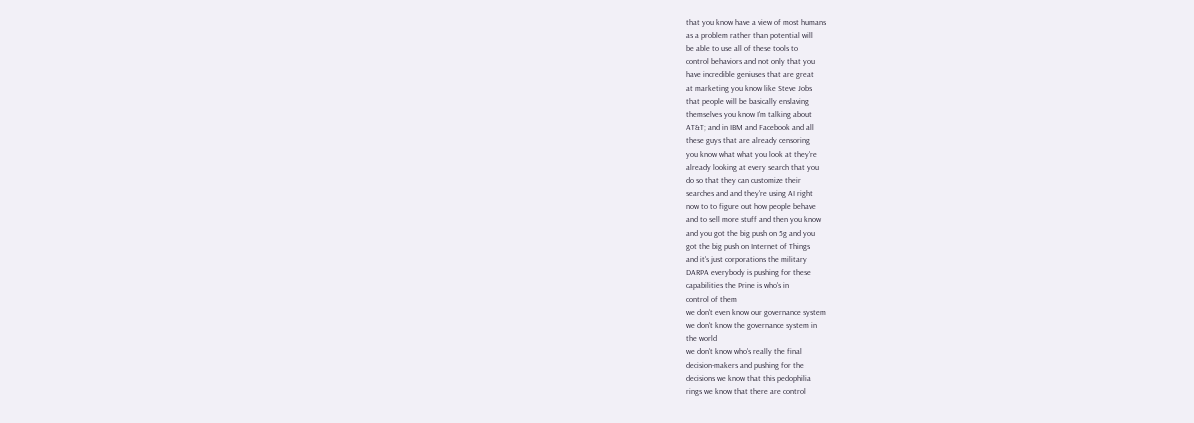that you know have a view of most humans
as a problem rather than potential will
be able to use all of these tools to
control behaviors and not only that you
have incredible geniuses that are great
at marketing you know like Steve Jobs
that people will be basically enslaving
themselves you know I'm talking about
AT&T; and in IBM and Facebook and all
these guys that are already censoring
you know what what you look at they're
already looking at every search that you
do so that they can customize their
searches and and they're using AI right
now to to figure out how people behave
and to sell more stuff and then you know
and you got the big push on 5g and you
got the big push on Internet of Things
and it's just corporations the military
DARPA everybody is pushing for these
capabilities the Prine is who's in
control of them
we don't even know our governance system
we don't know the governance system in
the world
we don't know who's really the final
decision-makers and pushing for the
decisions we know that this pedophilia
rings we know that there are control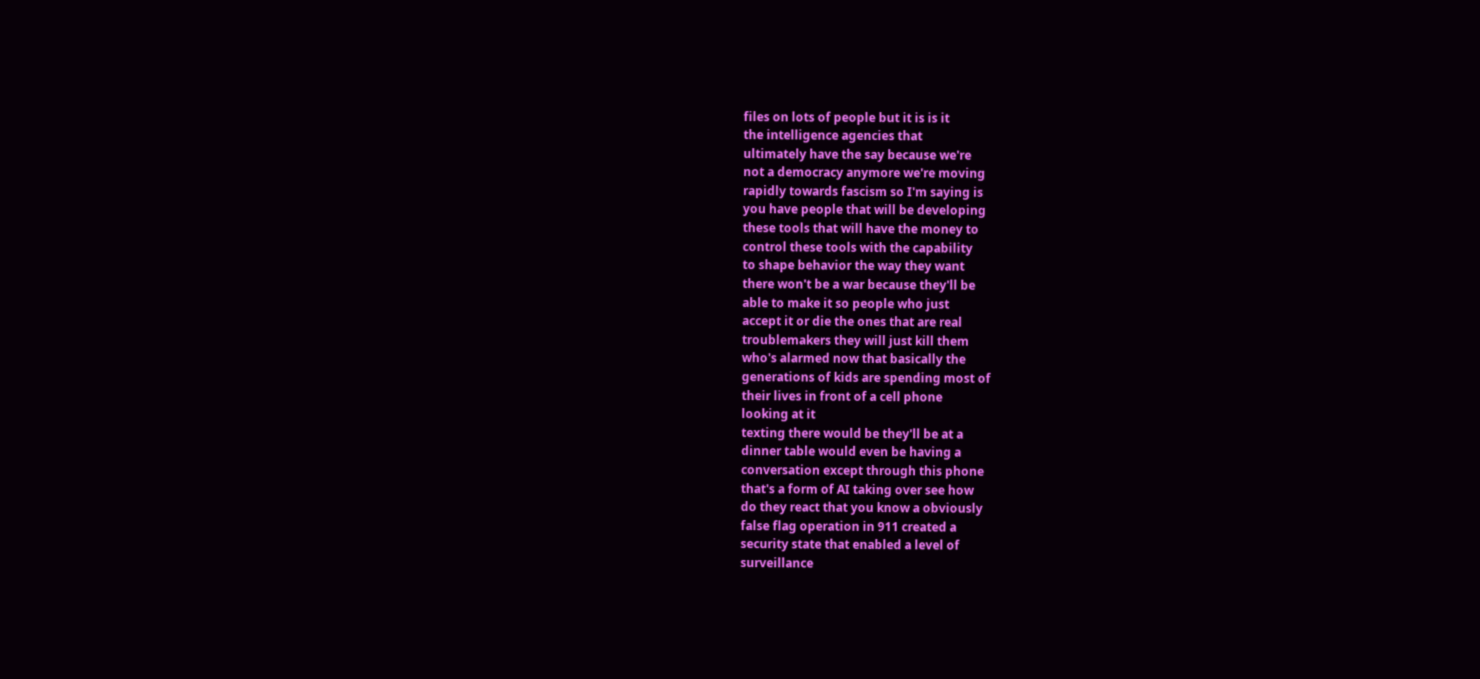files on lots of people but it is is it
the intelligence agencies that
ultimately have the say because we're
not a democracy anymore we're moving
rapidly towards fascism so I'm saying is
you have people that will be developing
these tools that will have the money to
control these tools with the capability
to shape behavior the way they want
there won't be a war because they'll be
able to make it so people who just
accept it or die the ones that are real
troublemakers they will just kill them
who's alarmed now that basically the
generations of kids are spending most of
their lives in front of a cell phone
looking at it
texting there would be they'll be at a
dinner table would even be having a
conversation except through this phone
that's a form of AI taking over see how
do they react that you know a obviously
false flag operation in 911 created a
security state that enabled a level of
surveillance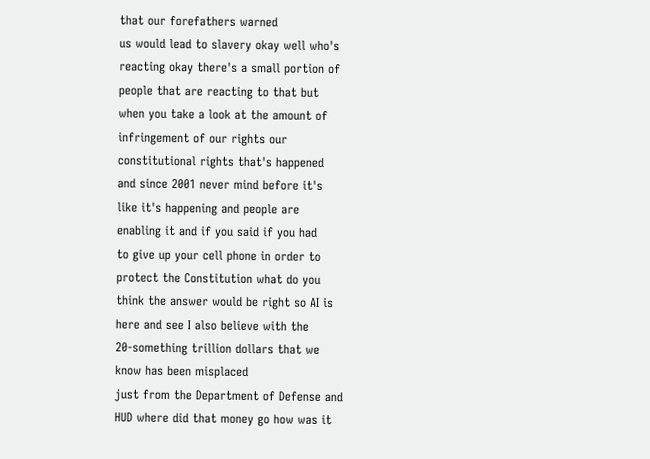that our forefathers warned
us would lead to slavery okay well who's
reacting okay there's a small portion of
people that are reacting to that but
when you take a look at the amount of
infringement of our rights our
constitutional rights that's happened
and since 2001 never mind before it's
like it's happening and people are
enabling it and if you said if you had
to give up your cell phone in order to
protect the Constitution what do you
think the answer would be right so AI is
here and see I also believe with the
20-something trillion dollars that we
know has been misplaced
just from the Department of Defense and
HUD where did that money go how was it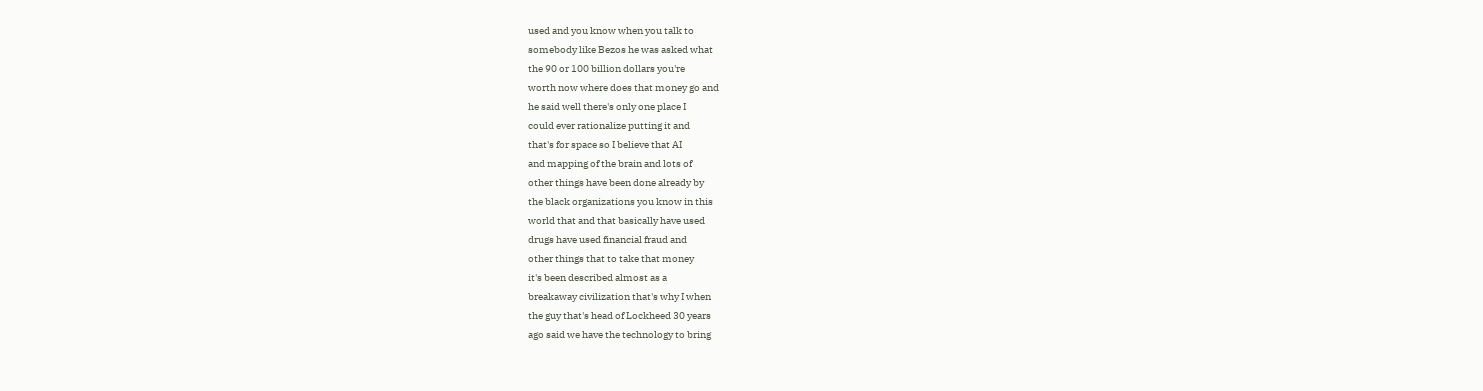used and you know when you talk to
somebody like Bezos he was asked what
the 90 or 100 billion dollars you're
worth now where does that money go and
he said well there's only one place I
could ever rationalize putting it and
that's for space so I believe that AI
and mapping of the brain and lots of
other things have been done already by
the black organizations you know in this
world that and that basically have used
drugs have used financial fraud and
other things that to take that money
it's been described almost as a
breakaway civilization that's why I when
the guy that's head of Lockheed 30 years
ago said we have the technology to bring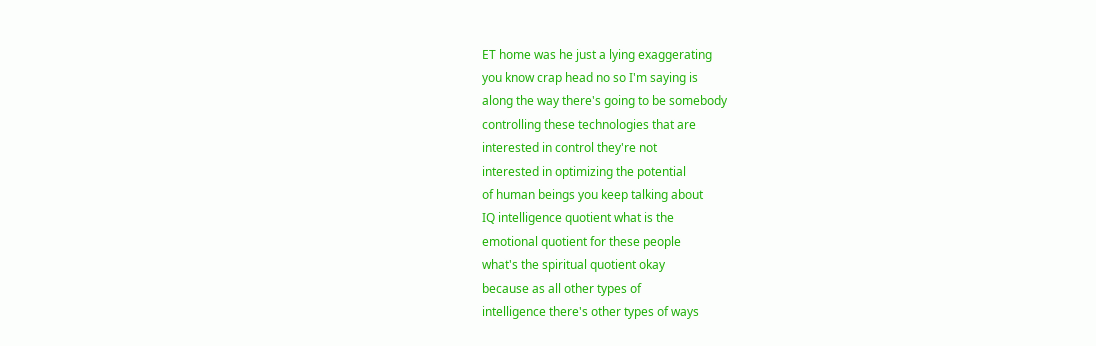ET home was he just a lying exaggerating
you know crap head no so I'm saying is
along the way there's going to be somebody
controlling these technologies that are
interested in control they're not
interested in optimizing the potential
of human beings you keep talking about
IQ intelligence quotient what is the
emotional quotient for these people
what's the spiritual quotient okay
because as all other types of
intelligence there's other types of ways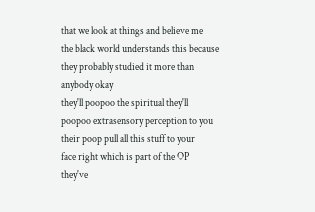that we look at things and believe me
the black world understands this because
they probably studied it more than
anybody okay
they'll poopoo the spiritual they'll
poopoo extrasensory perception to you
their poop pull all this stuff to your
face right which is part of the OP
they've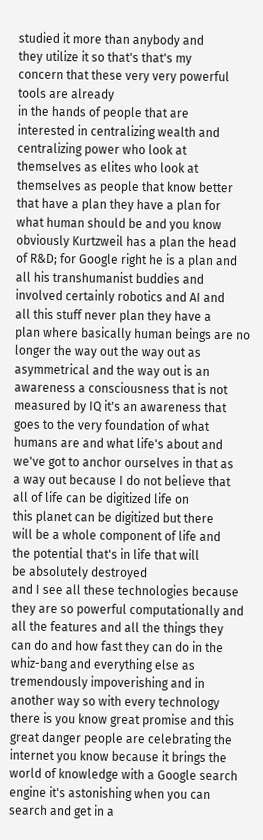studied it more than anybody and
they utilize it so that's that's my
concern that these very very powerful
tools are already
in the hands of people that are
interested in centralizing wealth and
centralizing power who look at
themselves as elites who look at
themselves as people that know better
that have a plan they have a plan for
what human should be and you know
obviously Kurtzweil has a plan the head
of R&D; for Google right he is a plan and
all his transhumanist buddies and
involved certainly robotics and AI and
all this stuff never plan they have a
plan where basically human beings are no
longer the way out the way out as
asymmetrical and the way out is an
awareness a consciousness that is not
measured by IQ it's an awareness that
goes to the very foundation of what
humans are and what life's about and
we've got to anchor ourselves in that as
a way out because I do not believe that
all of life can be digitized life on
this planet can be digitized but there
will be a whole component of life and
the potential that's in life that will
be absolutely destroyed
and I see all these technologies because
they are so powerful computationally and
all the features and all the things they
can do and how fast they can do in the
whiz-bang and everything else as
tremendously impoverishing and in
another way so with every technology
there is you know great promise and this
great danger people are celebrating the
internet you know because it brings the
world of knowledge with a Google search
engine it's astonishing when you can
search and get in a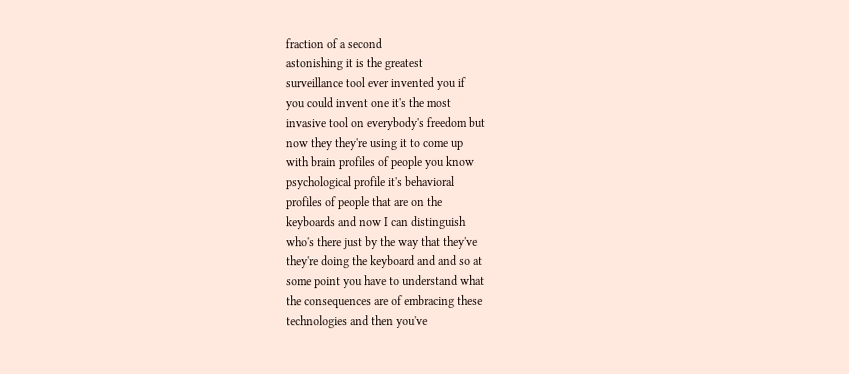fraction of a second
astonishing it is the greatest
surveillance tool ever invented you if
you could invent one it's the most
invasive tool on everybody's freedom but
now they they're using it to come up
with brain profiles of people you know
psychological profile it's behavioral
profiles of people that are on the
keyboards and now I can distinguish
who's there just by the way that they've
they're doing the keyboard and and so at
some point you have to understand what
the consequences are of embracing these
technologies and then you've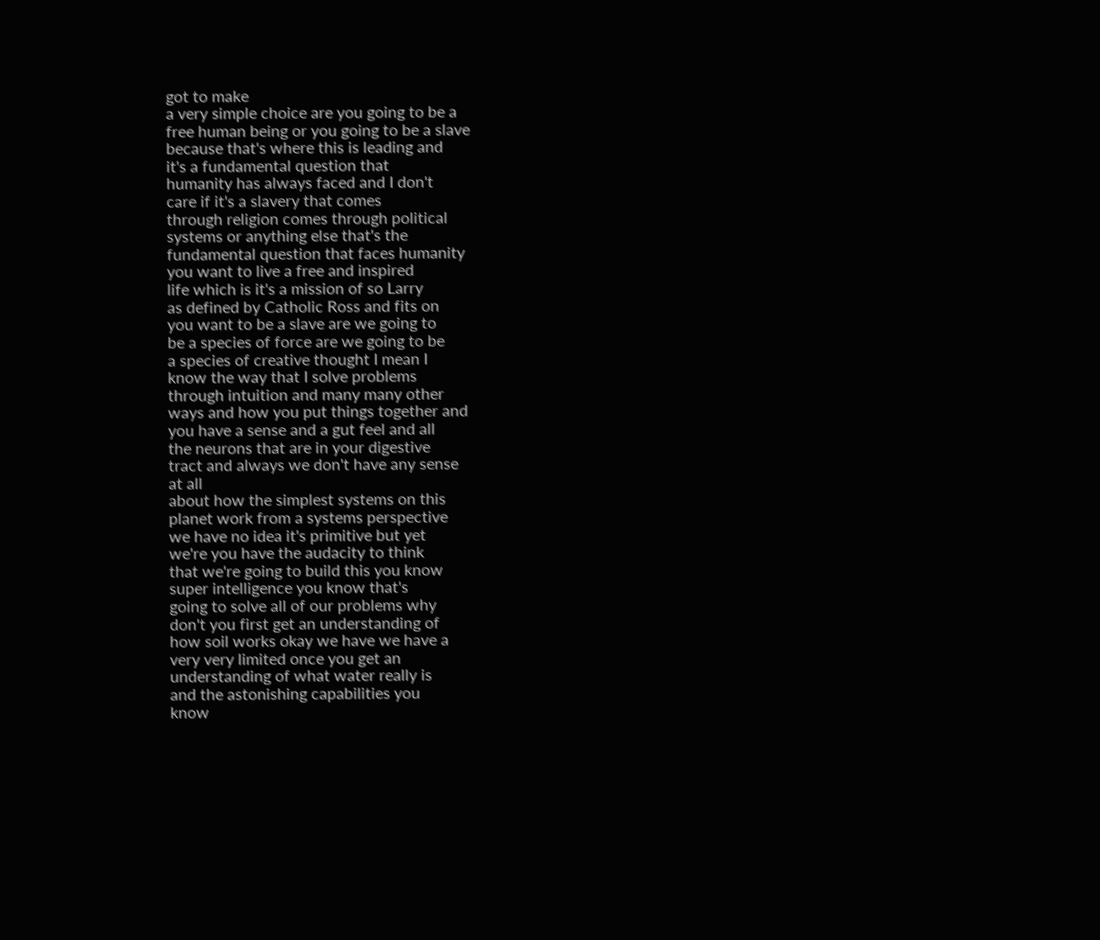got to make
a very simple choice are you going to be a
free human being or you going to be a slave
because that's where this is leading and
it's a fundamental question that
humanity has always faced and I don't
care if it's a slavery that comes
through religion comes through political
systems or anything else that's the
fundamental question that faces humanity
you want to live a free and inspired
life which is it's a mission of so Larry
as defined by Catholic Ross and fits on
you want to be a slave are we going to
be a species of force are we going to be
a species of creative thought I mean I
know the way that I solve problems
through intuition and many many other
ways and how you put things together and
you have a sense and a gut feel and all
the neurons that are in your digestive
tract and always we don't have any sense
at all
about how the simplest systems on this
planet work from a systems perspective
we have no idea it's primitive but yet
we're you have the audacity to think
that we're going to build this you know
super intelligence you know that's
going to solve all of our problems why
don't you first get an understanding of
how soil works okay we have we have a
very very limited once you get an
understanding of what water really is
and the astonishing capabilities you
know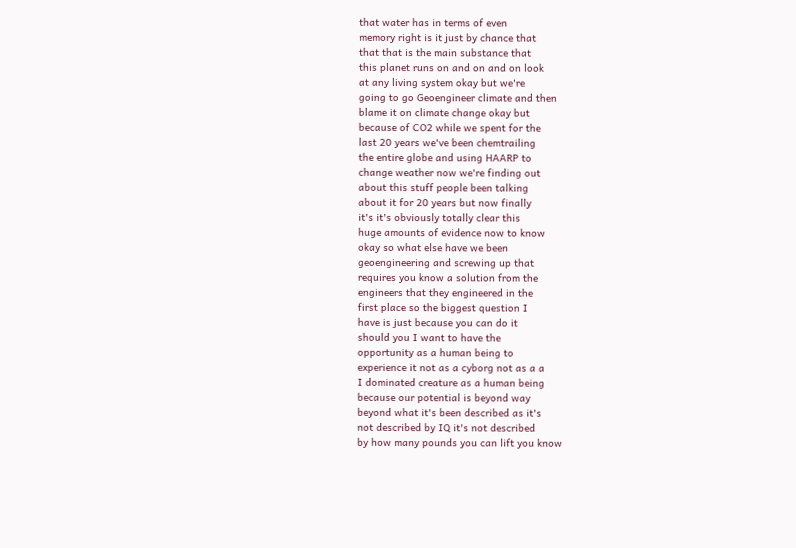that water has in terms of even
memory right is it just by chance that
that that is the main substance that
this planet runs on and on and on look
at any living system okay but we're
going to go Geoengineer climate and then
blame it on climate change okay but
because of CO2 while we spent for the
last 20 years we've been chemtrailing
the entire globe and using HAARP to
change weather now we're finding out
about this stuff people been talking
about it for 20 years but now finally
it's it's obviously totally clear this
huge amounts of evidence now to know
okay so what else have we been
geoengineering and screwing up that
requires you know a solution from the
engineers that they engineered in the
first place so the biggest question I
have is just because you can do it
should you I want to have the
opportunity as a human being to
experience it not as a cyborg not as a a
I dominated creature as a human being
because our potential is beyond way
beyond what it's been described as it's
not described by IQ it's not described
by how many pounds you can lift you know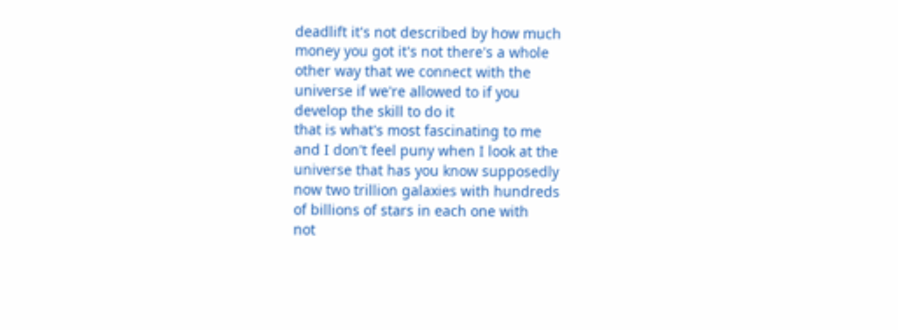deadlift it's not described by how much
money you got it's not there's a whole
other way that we connect with the
universe if we're allowed to if you
develop the skill to do it
that is what's most fascinating to me
and I don't feel puny when I look at the
universe that has you know supposedly
now two trillion galaxies with hundreds
of billions of stars in each one with
not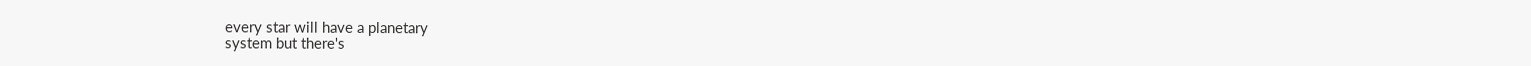every star will have a planetary
system but there's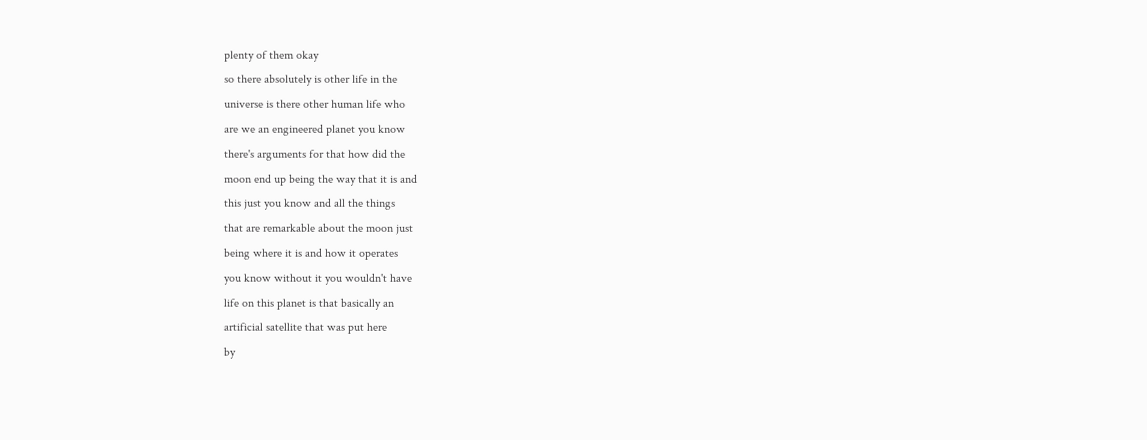plenty of them okay
so there absolutely is other life in the
universe is there other human life who
are we an engineered planet you know
there's arguments for that how did the
moon end up being the way that it is and
this just you know and all the things
that are remarkable about the moon just
being where it is and how it operates
you know without it you wouldn't have
life on this planet is that basically an
artificial satellite that was put here
by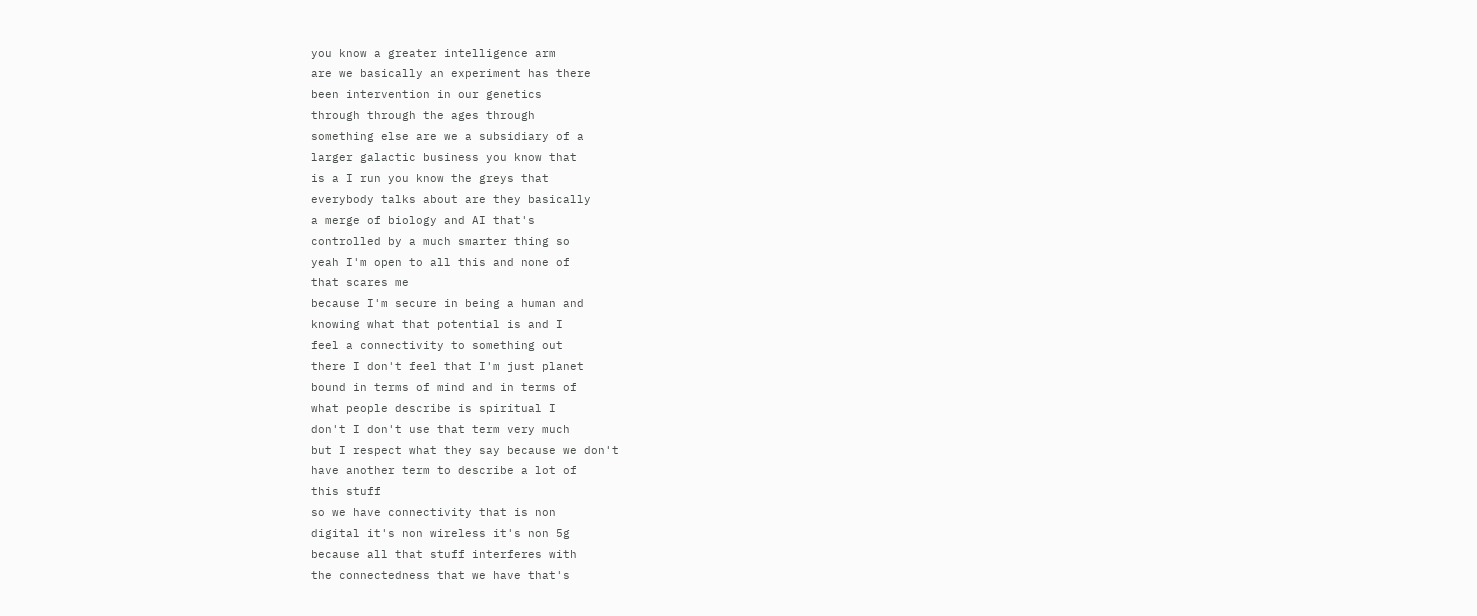you know a greater intelligence arm
are we basically an experiment has there
been intervention in our genetics
through through the ages through
something else are we a subsidiary of a
larger galactic business you know that
is a I run you know the greys that
everybody talks about are they basically
a merge of biology and AI that's
controlled by a much smarter thing so
yeah I'm open to all this and none of
that scares me
because I'm secure in being a human and
knowing what that potential is and I
feel a connectivity to something out
there I don't feel that I'm just planet
bound in terms of mind and in terms of
what people describe is spiritual I
don't I don't use that term very much
but I respect what they say because we don't
have another term to describe a lot of
this stuff
so we have connectivity that is non
digital it's non wireless it's non 5g
because all that stuff interferes with
the connectedness that we have that's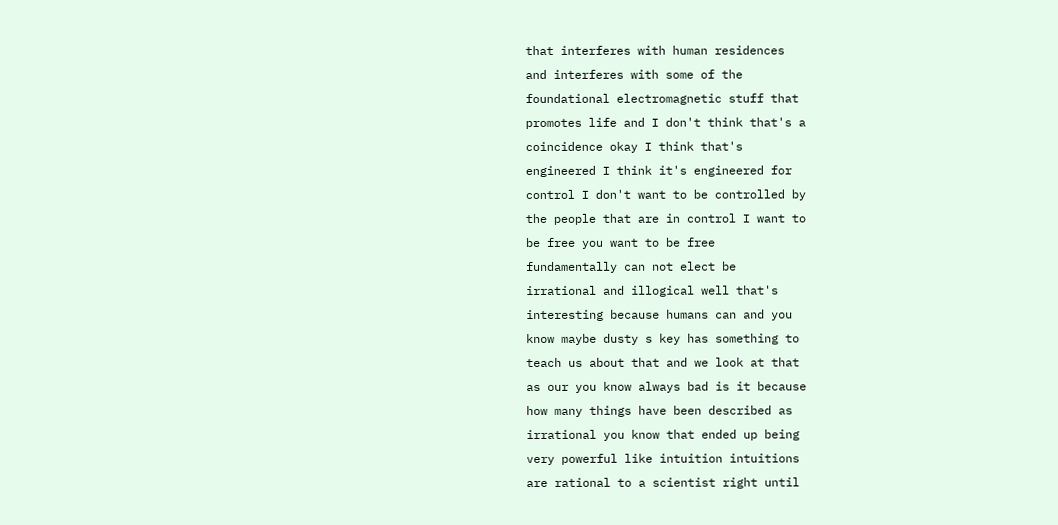that interferes with human residences
and interferes with some of the
foundational electromagnetic stuff that
promotes life and I don't think that's a
coincidence okay I think that's
engineered I think it's engineered for
control I don't want to be controlled by
the people that are in control I want to
be free you want to be free
fundamentally can not elect be
irrational and illogical well that's
interesting because humans can and you
know maybe dusty s key has something to
teach us about that and we look at that
as our you know always bad is it because
how many things have been described as
irrational you know that ended up being
very powerful like intuition intuitions
are rational to a scientist right until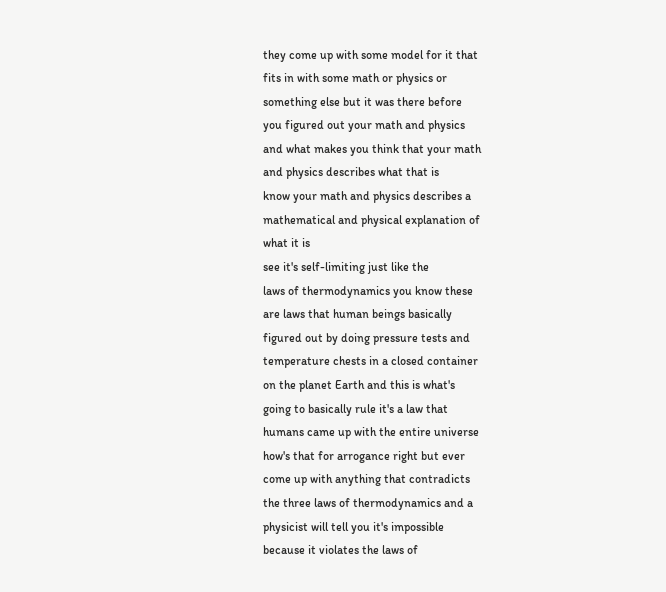they come up with some model for it that
fits in with some math or physics or
something else but it was there before
you figured out your math and physics
and what makes you think that your math
and physics describes what that is
know your math and physics describes a
mathematical and physical explanation of
what it is
see it's self-limiting just like the
laws of thermodynamics you know these
are laws that human beings basically
figured out by doing pressure tests and
temperature chests in a closed container
on the planet Earth and this is what's
going to basically rule it's a law that
humans came up with the entire universe
how's that for arrogance right but ever
come up with anything that contradicts
the three laws of thermodynamics and a
physicist will tell you it's impossible
because it violates the laws of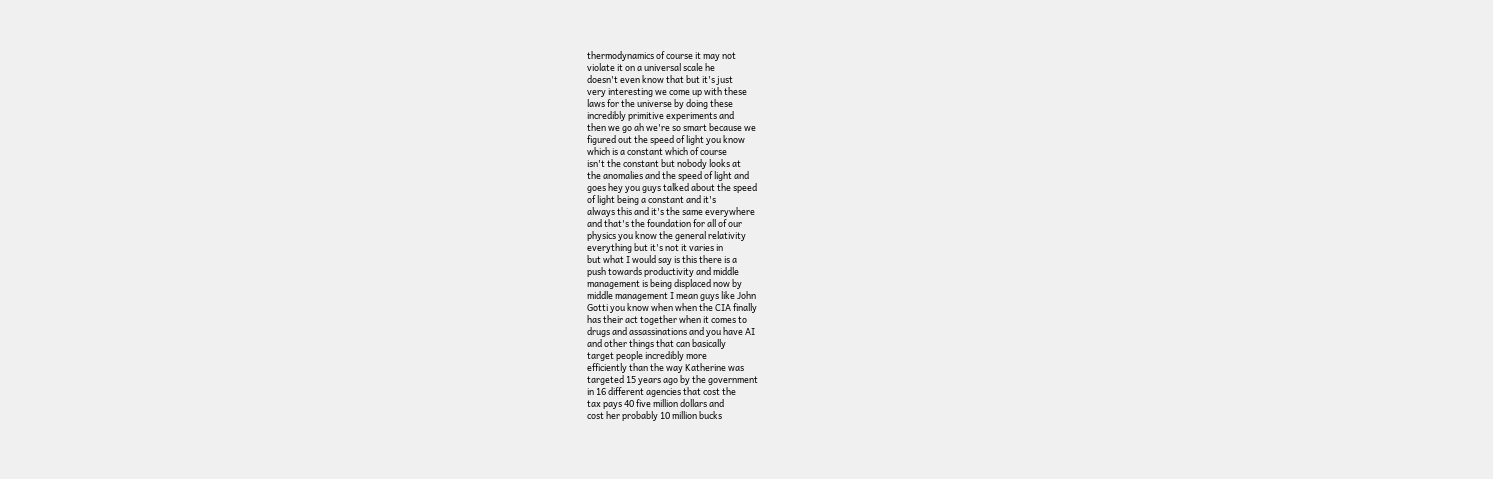thermodynamics of course it may not
violate it on a universal scale he
doesn't even know that but it's just
very interesting we come up with these
laws for the universe by doing these
incredibly primitive experiments and
then we go ah we're so smart because we
figured out the speed of light you know
which is a constant which of course
isn't the constant but nobody looks at
the anomalies and the speed of light and
goes hey you guys talked about the speed
of light being a constant and it's
always this and it's the same everywhere
and that's the foundation for all of our
physics you know the general relativity
everything but it's not it varies in
but what I would say is this there is a
push towards productivity and middle
management is being displaced now by
middle management I mean guys like John
Gotti you know when when the CIA finally
has their act together when it comes to
drugs and assassinations and you have AI
and other things that can basically
target people incredibly more
efficiently than the way Katherine was
targeted 15 years ago by the government
in 16 different agencies that cost the
tax pays 40 five million dollars and
cost her probably 10 million bucks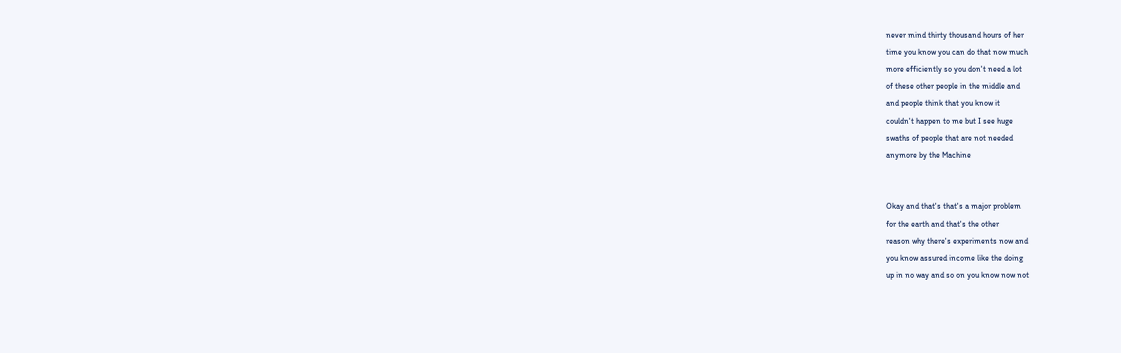never mind thirty thousand hours of her
time you know you can do that now much
more efficiently so you don't need a lot
of these other people in the middle and
and people think that you know it
couldn't happen to me but I see huge
swaths of people that are not needed
anymore by the Machine


Okay and that's that's a major problem
for the earth and that's the other
reason why there's experiments now and
you know assured income like the doing
up in no way and so on you know now not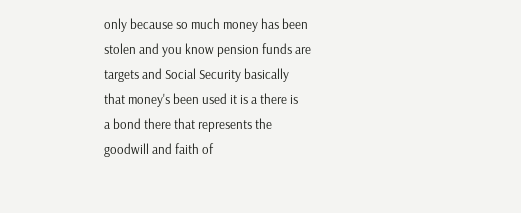only because so much money has been
stolen and you know pension funds are
targets and Social Security basically
that money's been used it is a there is
a bond there that represents the
goodwill and faith of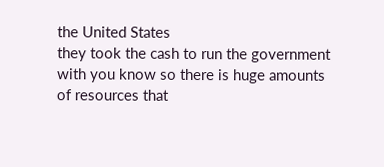the United States
they took the cash to run the government
with you know so there is huge amounts
of resources that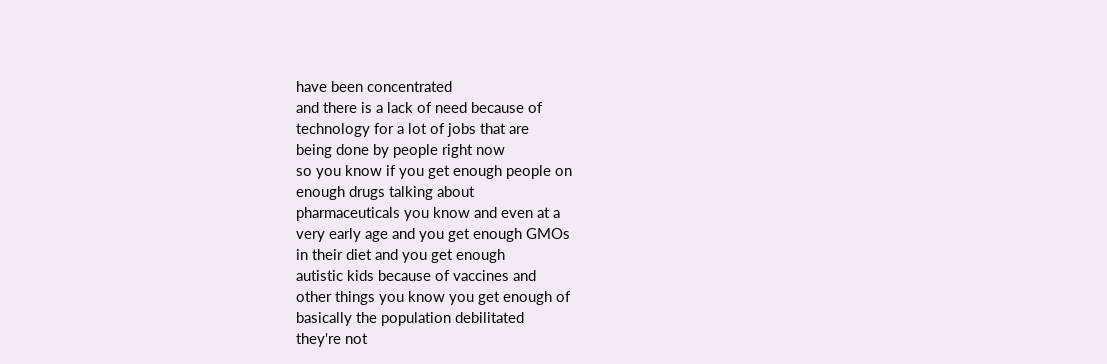have been concentrated
and there is a lack of need because of
technology for a lot of jobs that are
being done by people right now
so you know if you get enough people on
enough drugs talking about
pharmaceuticals you know and even at a
very early age and you get enough GMOs
in their diet and you get enough
autistic kids because of vaccines and
other things you know you get enough of
basically the population debilitated
they're not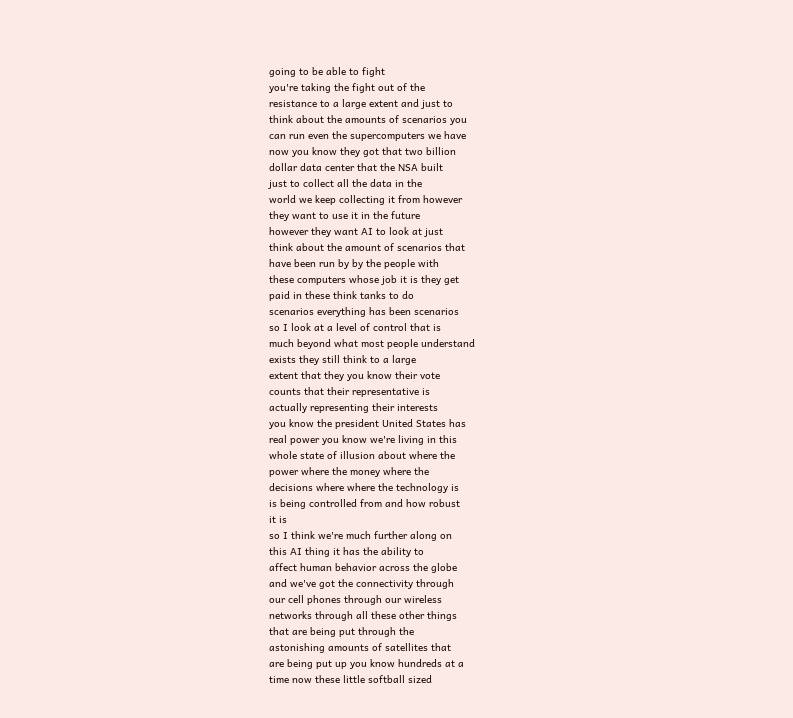going to be able to fight
you're taking the fight out of the
resistance to a large extent and just to
think about the amounts of scenarios you
can run even the supercomputers we have
now you know they got that two billion
dollar data center that the NSA built
just to collect all the data in the
world we keep collecting it from however
they want to use it in the future
however they want AI to look at just
think about the amount of scenarios that
have been run by by the people with
these computers whose job it is they get
paid in these think tanks to do
scenarios everything has been scenarios
so I look at a level of control that is
much beyond what most people understand
exists they still think to a large
extent that they you know their vote
counts that their representative is
actually representing their interests
you know the president United States has
real power you know we're living in this
whole state of illusion about where the
power where the money where the
decisions where where the technology is
is being controlled from and how robust
it is
so I think we're much further along on
this AI thing it has the ability to
affect human behavior across the globe
and we've got the connectivity through
our cell phones through our wireless
networks through all these other things
that are being put through the
astonishing amounts of satellites that
are being put up you know hundreds at a
time now these little softball sized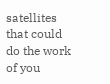satellites that could do the work of you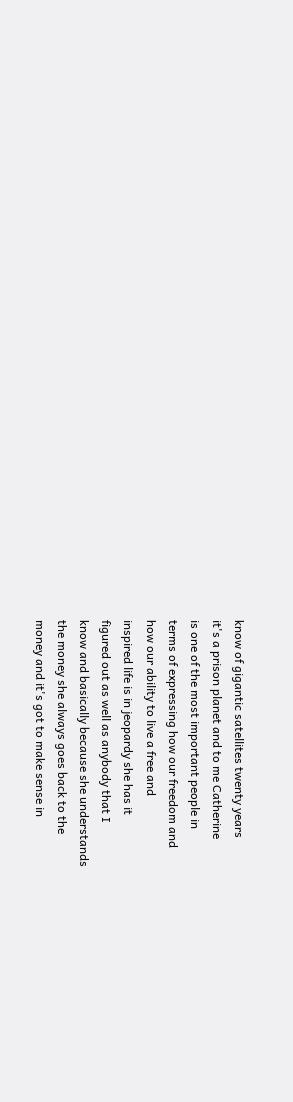know of gigantic satellites twenty years
it's a prison planet and to me Catherine
is one of the most important people in
terms of expressing how our freedom and
how our ability to live a free and
inspired life is in jeopardy she has it
figured out as well as anybody that I
know and basically because she understands
the money she always goes back to the
money and it's got to make sense in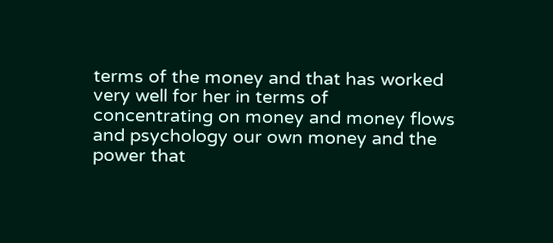terms of the money and that has worked
very well for her in terms of
concentrating on money and money flows
and psychology our own money and the
power that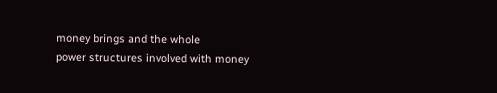money brings and the whole
power structures involved with money